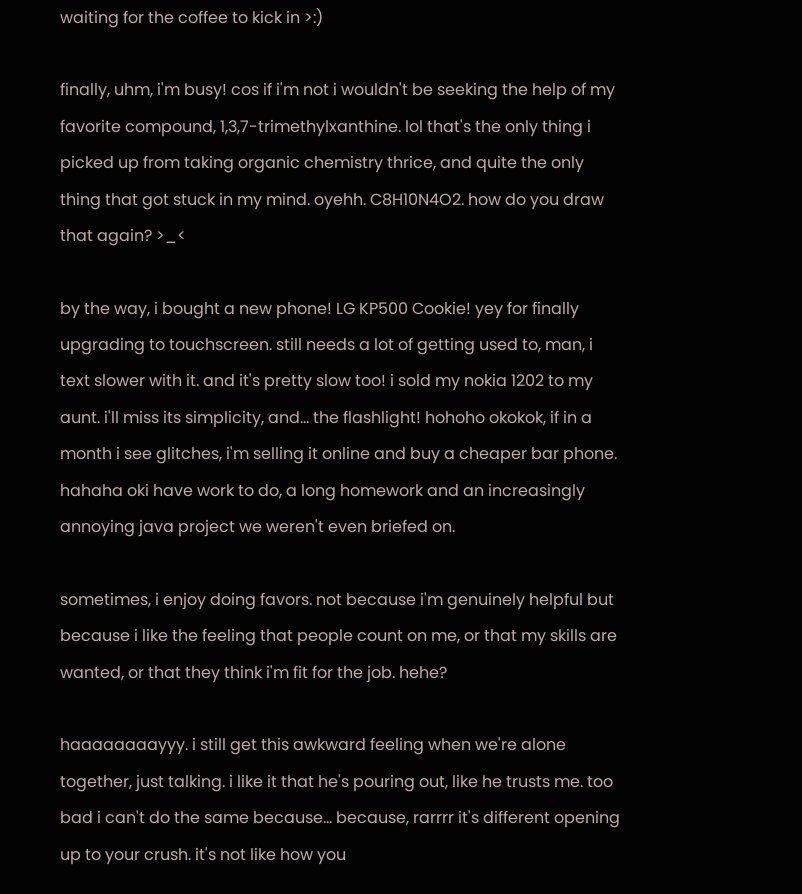waiting for the coffee to kick in >:)

finally, uhm, i'm busy! cos if i'm not i wouldn't be seeking the help of my favorite compound, 1,3,7-trimethylxanthine. lol that's the only thing i picked up from taking organic chemistry thrice, and quite the only thing that got stuck in my mind. oyehh. C8H10N4O2. how do you draw that again? >_<

by the way, i bought a new phone! LG KP500 Cookie! yey for finally upgrading to touchscreen. still needs a lot of getting used to, man, i text slower with it. and it's pretty slow too! i sold my nokia 1202 to my aunt. i'll miss its simplicity, and... the flashlight! hohoho okokok, if in a month i see glitches, i'm selling it online and buy a cheaper bar phone. hahaha oki have work to do, a long homework and an increasingly annoying java project we weren't even briefed on.

sometimes, i enjoy doing favors. not because i'm genuinely helpful but because i like the feeling that people count on me, or that my skills are wanted, or that they think i'm fit for the job. hehe?

haaaaaaaayyy. i still get this awkward feeling when we're alone together, just talking. i like it that he's pouring out, like he trusts me. too bad i can't do the same because... because, rarrrr it's different opening up to your crush. it's not like how you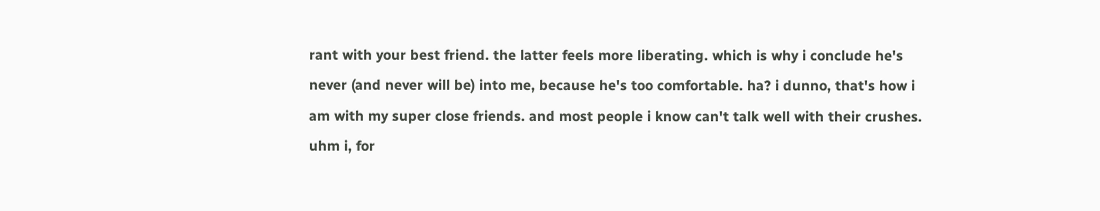rant with your best friend. the latter feels more liberating. which is why i conclude he's never (and never will be) into me, because he's too comfortable. ha? i dunno, that's how i am with my super close friends. and most people i know can't talk well with their crushes. uhm i, for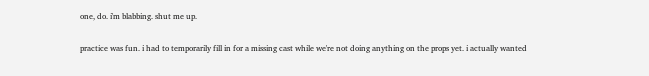one, do. i'm blabbing. shut me up.

practice was fun. i had to temporarily fill in for a missing cast while we're not doing anything on the props yet. i actually wanted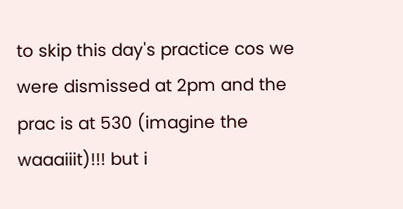to skip this day's practice cos we were dismissed at 2pm and the prac is at 530 (imagine the waaaiiit)!!! but i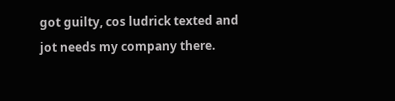got guilty, cos ludrick texted and jot needs my company there.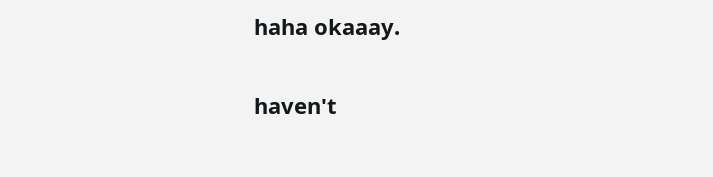haha okaaay.

haven't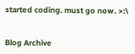started coding. must go now. >:\


Blog Archive